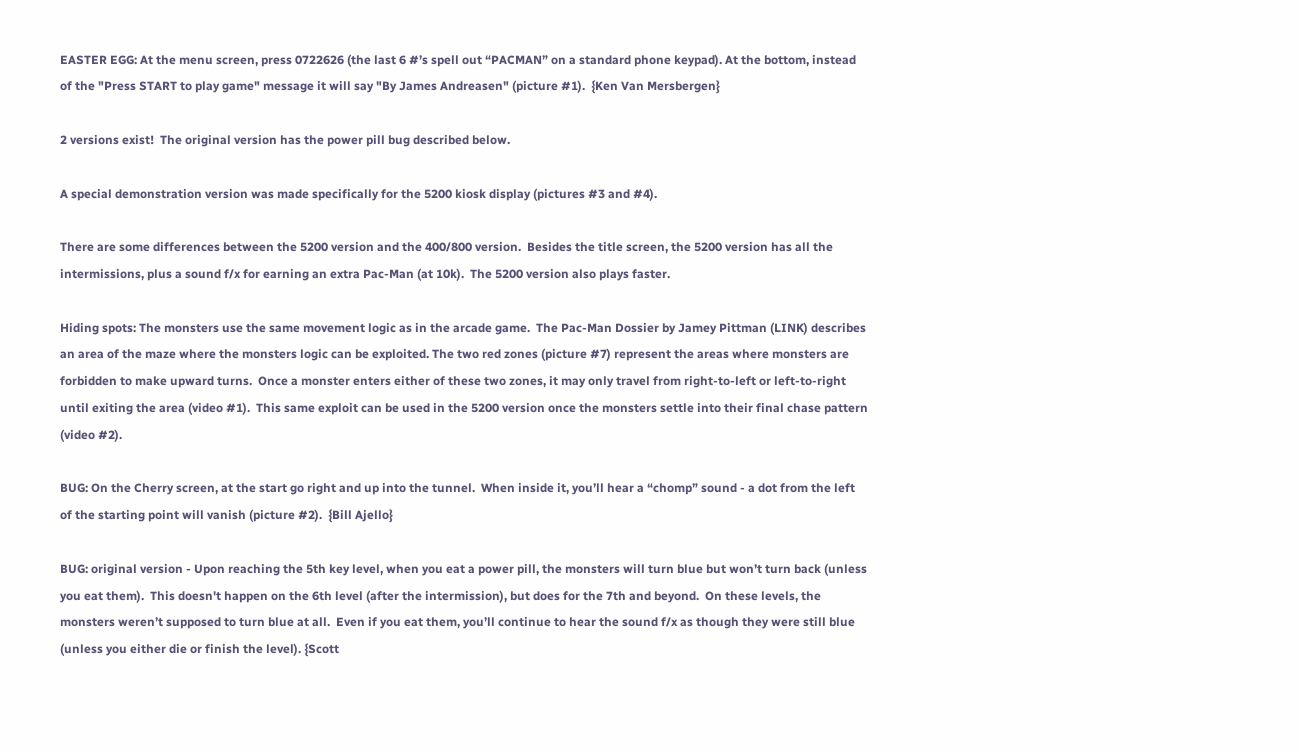EASTER EGG: At the menu screen, press 0722626 (the last 6 #’s spell out “PACMAN” on a standard phone keypad). At the bottom, instead of the "Press START to play game" message it will say "By James Andreasen" (picture #1).  {Ken Van Mersbergen}

2 versions exist!  The original version has the power pill bug described below.

A special demonstration version was made specifically for the 5200 kiosk display (pictures #3 and #4).

There are some differences between the 5200 version and the 400/800 version.  Besides the title screen, the 5200 version has all the intermissions, plus a sound f/x for earning an extra Pac-Man (at 10k).  The 5200 version also plays faster.

Hiding spots: The monsters use the same movement logic as in the arcade game.  The Pac-Man Dossier by Jamey Pittman (LINK) describes an area of the maze where the monsters logic can be exploited. The two red zones (picture #7) represent the areas where monsters are forbidden to make upward turns.  Once a monster enters either of these two zones, it may only travel from right-to-left or left-to-right until exiting the area (video #1).  This same exploit can be used in the 5200 version once the monsters settle into their final chase pattern (video #2).

BUG: On the Cherry screen, at the start go right and up into the tunnel.  When inside it, you’ll hear a “chomp” sound - a dot from the left of the starting point will vanish (picture #2).  {Bill Ajello}

BUG: original version - Upon reaching the 5th key level, when you eat a power pill, the monsters will turn blue but won’t turn back (unless you eat them).  This doesn't happen on the 6th level (after the intermission), but does for the 7th and beyond.  On these levels, the monsters weren’t supposed to turn blue at all.  Even if you eat them, you’ll continue to hear the sound f/x as though they were still blue (unless you either die or finish the level). {Scott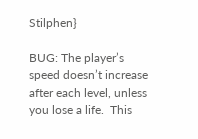Stilphen}

BUG: The player’s speed doesn’t increase after each level, unless you lose a life.  This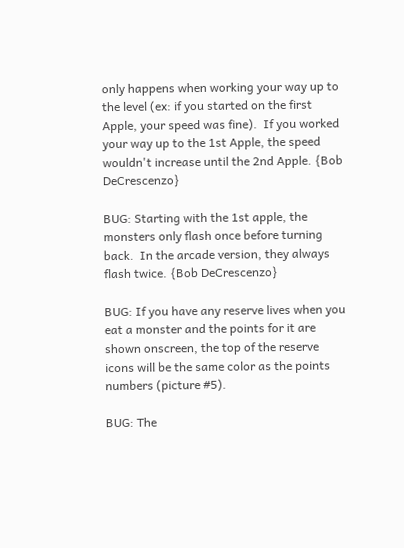only happens when working your way up to the level (ex: if you started on the first Apple, your speed was fine).  If you worked your way up to the 1st Apple, the speed wouldn't increase until the 2nd Apple. {Bob DeCrescenzo}

BUG: Starting with the 1st apple, the monsters only flash once before turning back.  In the arcade version, they always flash twice. {Bob DeCrescenzo}

BUG: If you have any reserve lives when you eat a monster and the points for it are shown onscreen, the top of the reserve icons will be the same color as the points numbers (picture #5).

BUG: The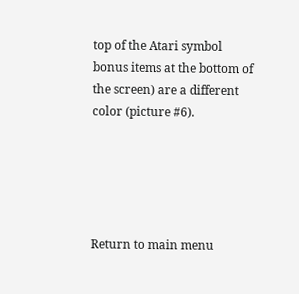top of the Atari symbol bonus items at the bottom of the screen) are a different color (picture #6).





Return to main menu